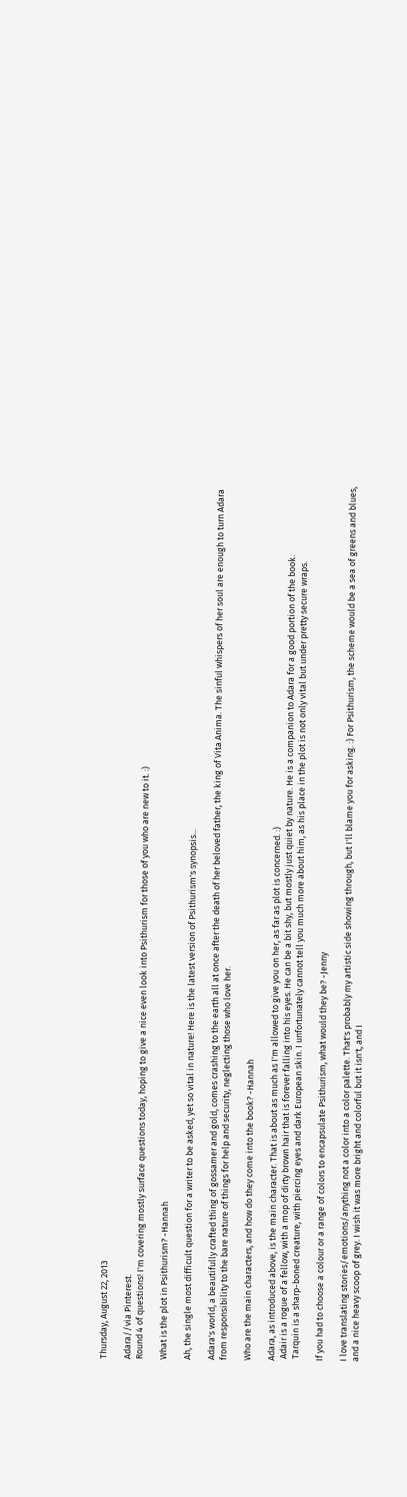Thursday, August 22, 2013

Adara//via Pinterest.
Round 4 of questions! I'm covering mostly surface questions today, hoping to give a nice even look into Psithurism for those of you who are new to it. :)

What is the plot in Psithurism? -Hannah

Ah, the single most difficult question for a writer to be asked, yet so vital in nature! Here is the latest version of Psithurism's synopsis...

Adara's world, a beautifully crafted thing of gossamer and gold, comes crashing to the earth all at once after the death of her beloved father, the king of Vita Anima. The sinful whispers of her soul are enough to turn Adara from responsibility to the bare nature of things for help and security, neglecting those who love her.

Who are the main characters, and how do they come into the book? -Hannah

Adara, as introduced above, is the main character. That is about as much as I'm allowed to give you on her, as far as plot is concerned. :)
 Adair is a rogue of a fellow, with a mop of dirty brown hair that is forever falling into his eyes. He can be a bit shy, but mostly just quiet by nature. He is a companion to Adara for a good portion of the book.
 Tarquin is a sharp-boned creature, with piercing eyes and dark European skin. I unfortunately cannot tell you much more about him, as his place in the plot is not only vital but under pretty secure wraps.

If you had to choose a colour or a range of colors to encapsulate Psithurism, what would they be? -Jenny

I love translating stories/emotions/anything not a color into a color palette. That's probably my artistic side showing through, but I'll blame you for asking. :) For Psithurism, the scheme would be a sea of greens and blues, and a nice heavy scoop of grey. I wish it was more bright and colorful but it isn't, and I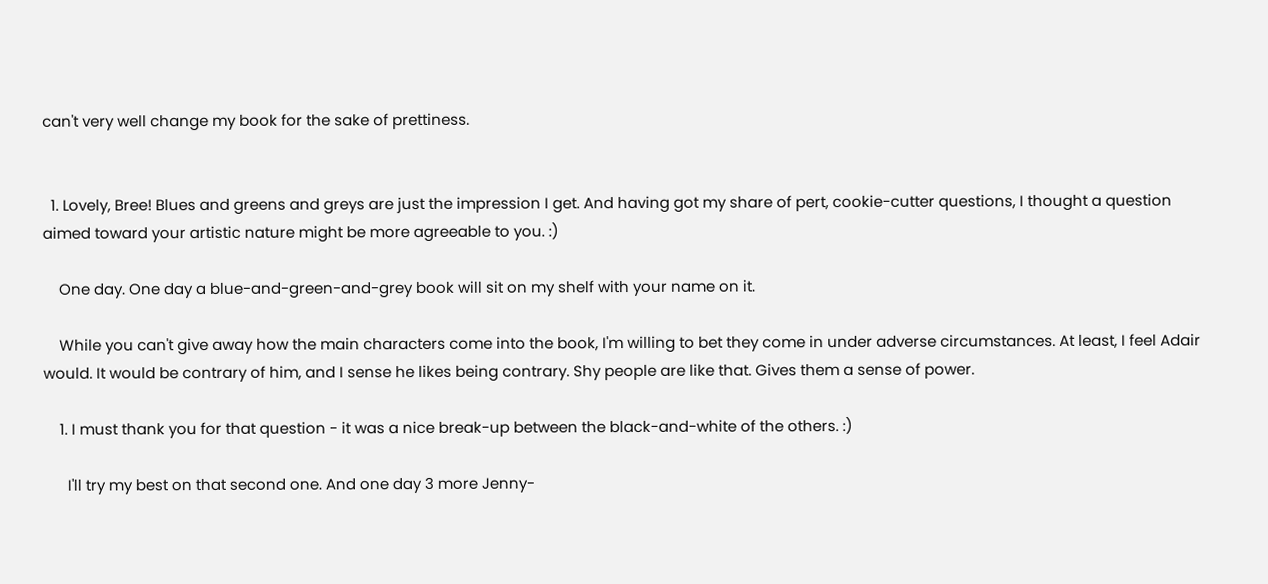can't very well change my book for the sake of prettiness.


  1. Lovely, Bree! Blues and greens and greys are just the impression I get. And having got my share of pert, cookie-cutter questions, I thought a question aimed toward your artistic nature might be more agreeable to you. :)

    One day. One day a blue-and-green-and-grey book will sit on my shelf with your name on it.

    While you can't give away how the main characters come into the book, I'm willing to bet they come in under adverse circumstances. At least, I feel Adair would. It would be contrary of him, and I sense he likes being contrary. Shy people are like that. Gives them a sense of power.

    1. I must thank you for that question - it was a nice break-up between the black-and-white of the others. :)

      I'll try my best on that second one. And one day 3 more Jenny-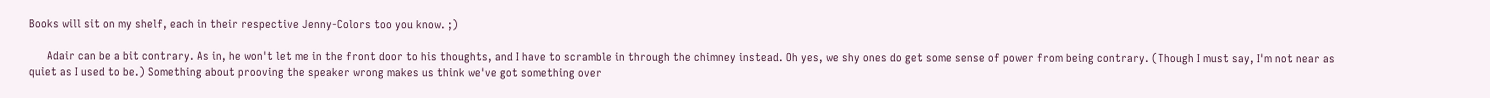Books will sit on my shelf, each in their respective Jenny-Colors too you know. ;)

      Adair can be a bit contrary. As in, he won't let me in the front door to his thoughts, and I have to scramble in through the chimney instead. Oh yes, we shy ones do get some sense of power from being contrary. (Though I must say, I'm not near as quiet as I used to be.) Something about prooving the speaker wrong makes us think we've got something over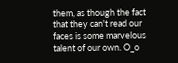them, as though the fact that they can't read our faces is some marvelous talent of our own. O_o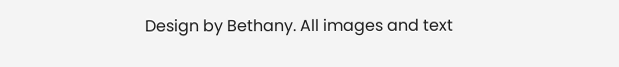Design by Bethany. All images and text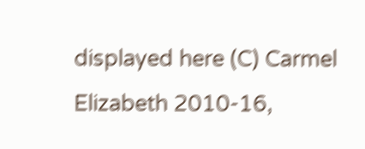displayed here (C) Carmel Elizabeth 2010-16,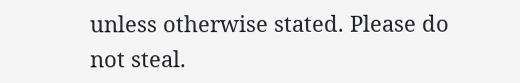unless otherwise stated. Please do not steal.